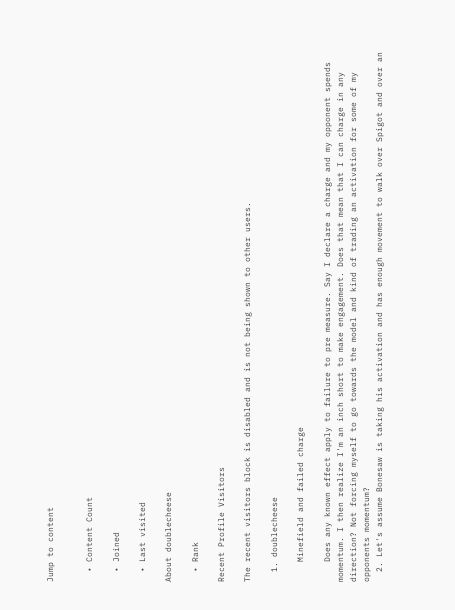Jump to content


  • Content Count

  • Joined

  • Last visited

About doublecheese

  • Rank

Recent Profile Visitors

The recent visitors block is disabled and is not being shown to other users.

  1. doublecheese

    Minefield and failed charge

    Does any known effect apply to failure to pre measure. Say I declare a charge and my opponent spends momentum. I then realize I'm an inch short to make engagement. Does that mean that I can charge in any direction? Not forcing myself to go towards the model and kind of trading an activation for some of my opponents momentum?
  2. Let's assume Bonesaw is taking his activation and has enough movement to walk over Spigot and over an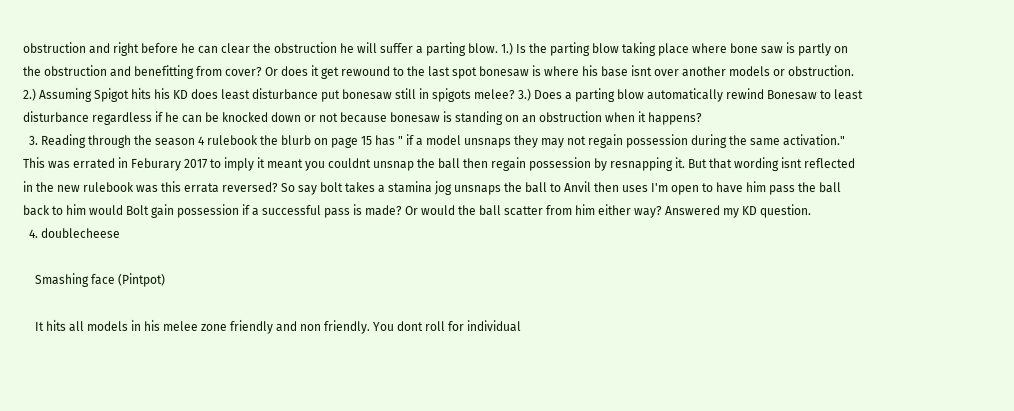obstruction and right before he can clear the obstruction he will suffer a parting blow. 1.) Is the parting blow taking place where bone saw is partly on the obstruction and benefitting from cover? Or does it get rewound to the last spot bonesaw is where his base isnt over another models or obstruction. 2.) Assuming Spigot hits his KD does least disturbance put bonesaw still in spigots melee? 3.) Does a parting blow automatically rewind Bonesaw to least disturbance regardless if he can be knocked down or not because bonesaw is standing on an obstruction when it happens?
  3. Reading through the season 4 rulebook the blurb on page 15 has " if a model unsnaps they may not regain possession during the same activation." This was errated in Feburary 2017 to imply it meant you couldnt unsnap the ball then regain possession by resnapping it. But that wording isnt reflected in the new rulebook was this errata reversed? So say bolt takes a stamina jog unsnaps the ball to Anvil then uses I'm open to have him pass the ball back to him would Bolt gain possession if a successful pass is made? Or would the ball scatter from him either way? Answered my KD question.
  4. doublecheese

    Smashing face (Pintpot)

    It hits all models in his melee zone friendly and non friendly. You dont roll for individual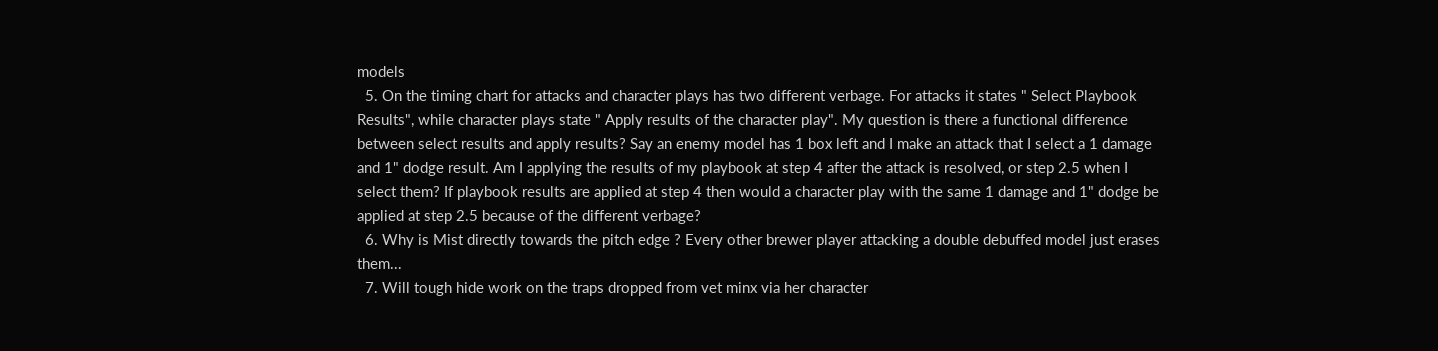models
  5. On the timing chart for attacks and character plays has two different verbage. For attacks it states " Select Playbook Results", while character plays state " Apply results of the character play". My question is there a functional difference between select results and apply results? Say an enemy model has 1 box left and I make an attack that I select a 1 damage and 1" dodge result. Am I applying the results of my playbook at step 4 after the attack is resolved, or step 2.5 when I select them? If playbook results are applied at step 4 then would a character play with the same 1 damage and 1" dodge be applied at step 2.5 because of the different verbage?
  6. Why is Mist directly towards the pitch edge ? Every other brewer player attacking a double debuffed model just erases them...
  7. Will tough hide work on the traps dropped from vet minx via her character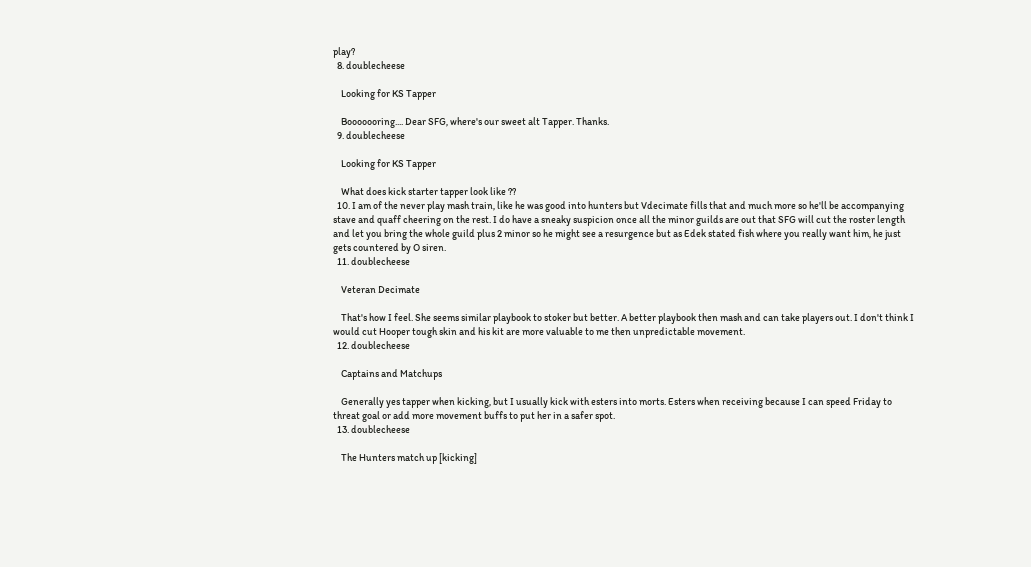play?
  8. doublecheese

    Looking for KS Tapper

    Booooooring.... Dear SFG, where's our sweet alt Tapper. Thanks.
  9. doublecheese

    Looking for KS Tapper

    What does kick starter tapper look like ??
  10. I am of the never play mash train, like he was good into hunters but Vdecimate fills that and much more so he'll be accompanying stave and quaff cheering on the rest. I do have a sneaky suspicion once all the minor guilds are out that SFG will cut the roster length and let you bring the whole guild plus 2 minor so he might see a resurgence but as Edek stated fish where you really want him, he just gets countered by O siren.
  11. doublecheese

    Veteran Decimate

    That's how I feel. She seems similar playbook to stoker but better. A better playbook then mash and can take players out. I don't think I would cut Hooper tough skin and his kit are more valuable to me then unpredictable movement.
  12. doublecheese

    Captains and Matchups

    Generally yes tapper when kicking, but I usually kick with esters into morts. Esters when receiving because I can speed Friday to threat goal or add more movement buffs to put her in a safer spot.
  13. doublecheese

    The Hunters match up [kicking]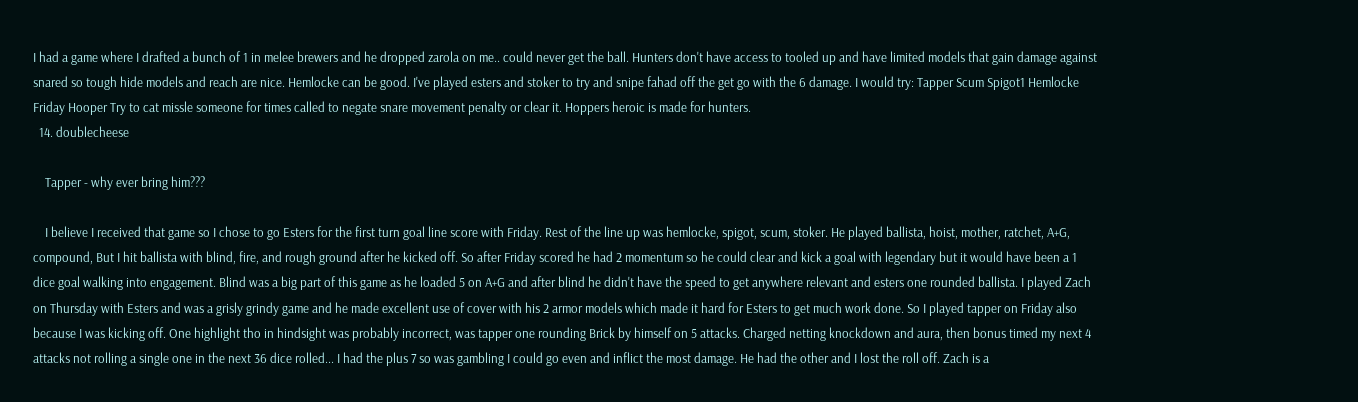I had a game where I drafted a bunch of 1 in melee brewers and he dropped zarola on me.. could never get the ball. Hunters don't have access to tooled up and have limited models that gain damage against snared so tough hide models and reach are nice. Hemlocke can be good. I've played esters and stoker to try and snipe fahad off the get go with the 6 damage. I would try: Tapper Scum Spigot1 Hemlocke Friday Hooper Try to cat missle someone for times called to negate snare movement penalty or clear it. Hoppers heroic is made for hunters.
  14. doublecheese

    Tapper - why ever bring him???

    I believe I received that game so I chose to go Esters for the first turn goal line score with Friday. Rest of the line up was hemlocke, spigot, scum, stoker. He played ballista, hoist, mother, ratchet, A+G, compound, But I hit ballista with blind, fire, and rough ground after he kicked off. So after Friday scored he had 2 momentum so he could clear and kick a goal with legendary but it would have been a 1 dice goal walking into engagement. Blind was a big part of this game as he loaded 5 on A+G and after blind he didn't have the speed to get anywhere relevant and esters one rounded ballista. I played Zach on Thursday with Esters and was a grisly grindy game and he made excellent use of cover with his 2 armor models which made it hard for Esters to get much work done. So I played tapper on Friday also because I was kicking off. One highlight tho in hindsight was probably incorrect, was tapper one rounding Brick by himself on 5 attacks. Charged netting knockdown and aura, then bonus timed my next 4 attacks not rolling a single one in the next 36 dice rolled... I had the plus 7 so was gambling I could go even and inflict the most damage. He had the other and I lost the roll off. Zach is a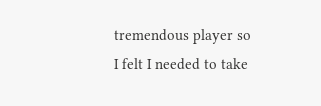tremendous player so I felt I needed to take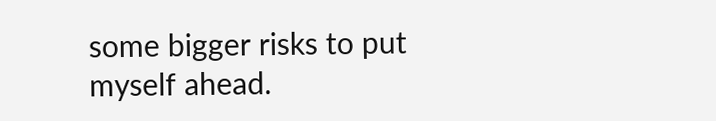some bigger risks to put myself ahead.